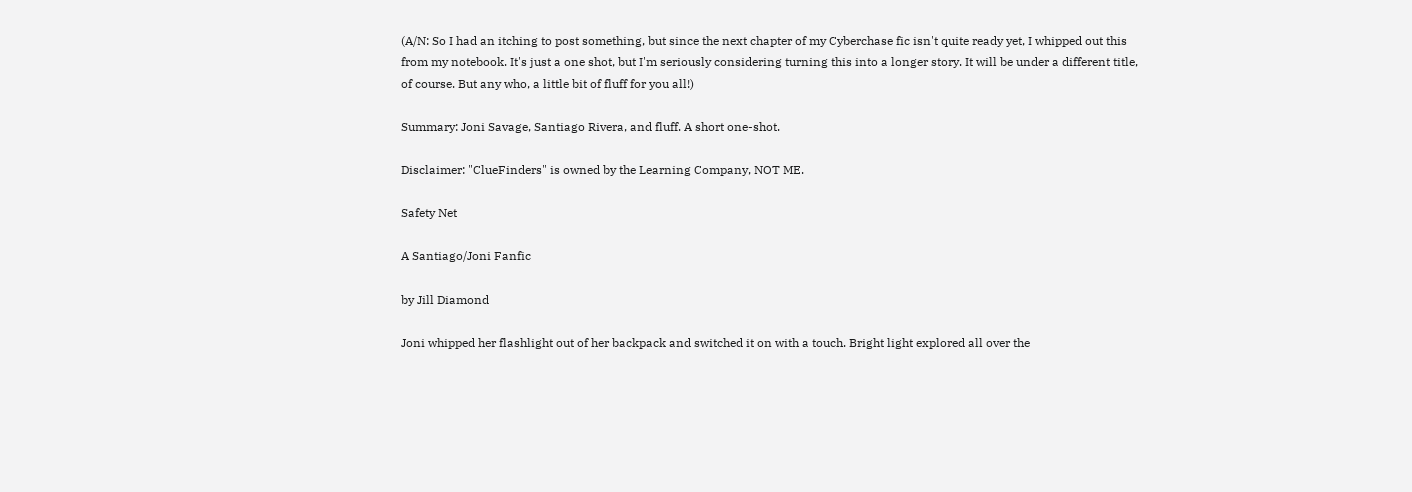(A/N: So I had an itching to post something, but since the next chapter of my Cyberchase fic isn't quite ready yet, I whipped out this from my notebook. It's just a one shot, but I'm seriously considering turning this into a longer story. It will be under a different title, of course. But any who, a little bit of fluff for you all!)

Summary: Joni Savage, Santiago Rivera, and fluff. A short one-shot.

Disclaimer: "ClueFinders" is owned by the Learning Company, NOT ME.

Safety Net

A Santiago/Joni Fanfic

by Jill Diamond

Joni whipped her flashlight out of her backpack and switched it on with a touch. Bright light explored all over the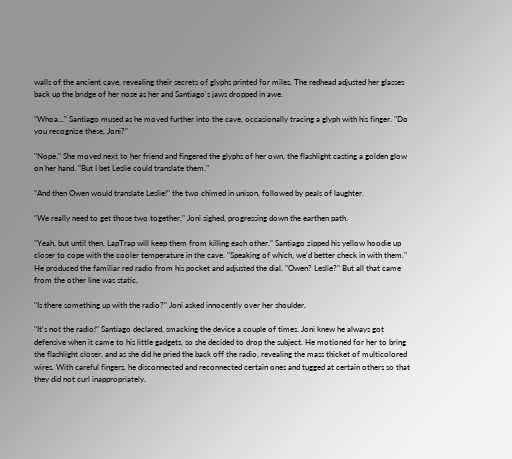walls of the ancient cave, revealing their secrets of glyphs printed for miles. The redhead adjusted her glasses back up the bridge of her nose as her and Santiago's jaws dropped in awe.

"Whoa..." Santiago mused as he moved further into the cave, occasionally tracing a glyph with his finger. "Do you recognize these, Joni?"

"Nope." She moved next to her friend and fingered the glyphs of her own, the flashlight casting a golden glow on her hand. "But I bet Leslie could translate them."

"And then Owen would translate Leslie!" the two chimed in unison, followed by peals of laughter.

"We really need to get those two together," Joni sighed, progressing down the earthen path.

"Yeah, but until then, LapTrap will keep them from killing each other." Santiago zipped his yellow hoodie up closer to cope with the cooler temperature in the cave. "Speaking of which, we'd better check in with them." He produced the familiar red radio from his pocket and adjusted the dial. "Owen? Leslie?" But all that came from the other line was static.

"Is there something up with the radio?" Joni asked innocently over her shoulder.

"It's not the radio!" Santiago declared, smacking the device a couple of times. Joni knew he always got defensive when it came to his little gadgets, so she decided to drop the subject. He motioned for her to bring the flashlight closer, and as she did he pried the back off the radio, revealing the mass thicket of multicolored wires. With careful fingers, he disconnected and reconnected certain ones and tugged at certain others so that they did not curl inappropriately.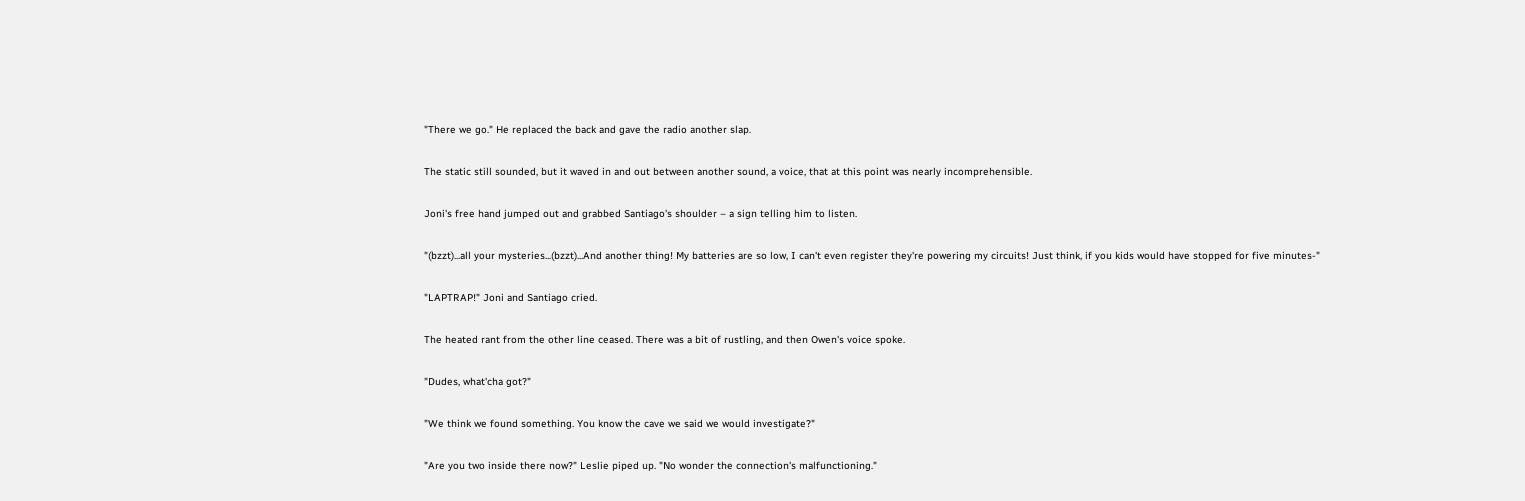"There we go." He replaced the back and gave the radio another slap.

The static still sounded, but it waved in and out between another sound, a voice, that at this point was nearly incomprehensible.

Joni's free hand jumped out and grabbed Santiago's shoulder – a sign telling him to listen.

"(bzzt)...all your mysteries...(bzzt)...And another thing! My batteries are so low, I can't even register they're powering my circuits! Just think, if you kids would have stopped for five minutes-"

"LAPTRAP!" Joni and Santiago cried.

The heated rant from the other line ceased. There was a bit of rustling, and then Owen's voice spoke.

"Dudes, what'cha got?"

"We think we found something. You know the cave we said we would investigate?"

"Are you two inside there now?" Leslie piped up. "No wonder the connection's malfunctioning."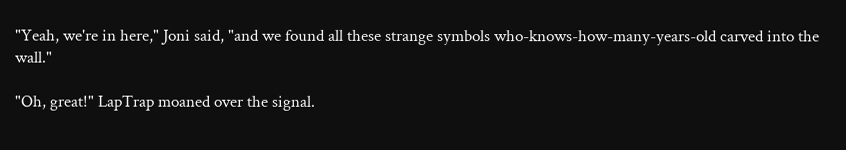"Yeah, we're in here," Joni said, "and we found all these strange symbols who-knows-how-many-years-old carved into the wall."

"Oh, great!" LapTrap moaned over the signal.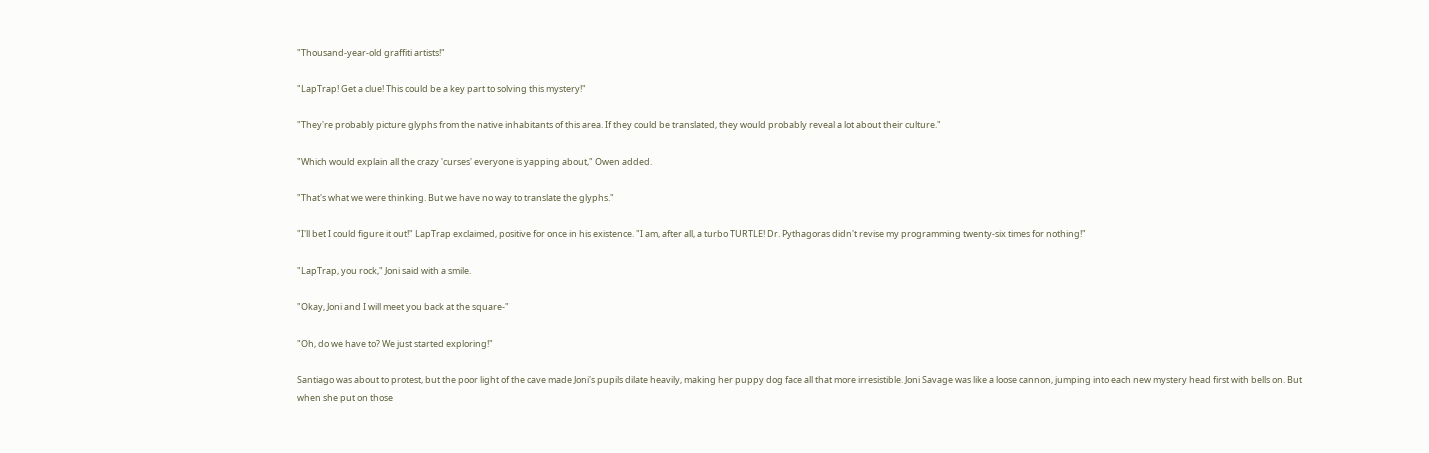"Thousand-year-old graffiti artists!"

"LapTrap! Get a clue! This could be a key part to solving this mystery!"

"They're probably picture glyphs from the native inhabitants of this area. If they could be translated, they would probably reveal a lot about their culture."

"Which would explain all the crazy 'curses' everyone is yapping about," Owen added.

"That's what we were thinking. But we have no way to translate the glyphs."

"I'll bet I could figure it out!" LapTrap exclaimed, positive for once in his existence. "I am, after all, a turbo TURTLE! Dr. Pythagoras didn't revise my programming twenty-six times for nothing!"

"LapTrap, you rock," Joni said with a smile.

"Okay, Joni and I will meet you back at the square-"

"Oh, do we have to? We just started exploring!"

Santiago was about to protest, but the poor light of the cave made Joni's pupils dilate heavily, making her puppy dog face all that more irresistible. Joni Savage was like a loose cannon, jumping into each new mystery head first with bells on. But when she put on those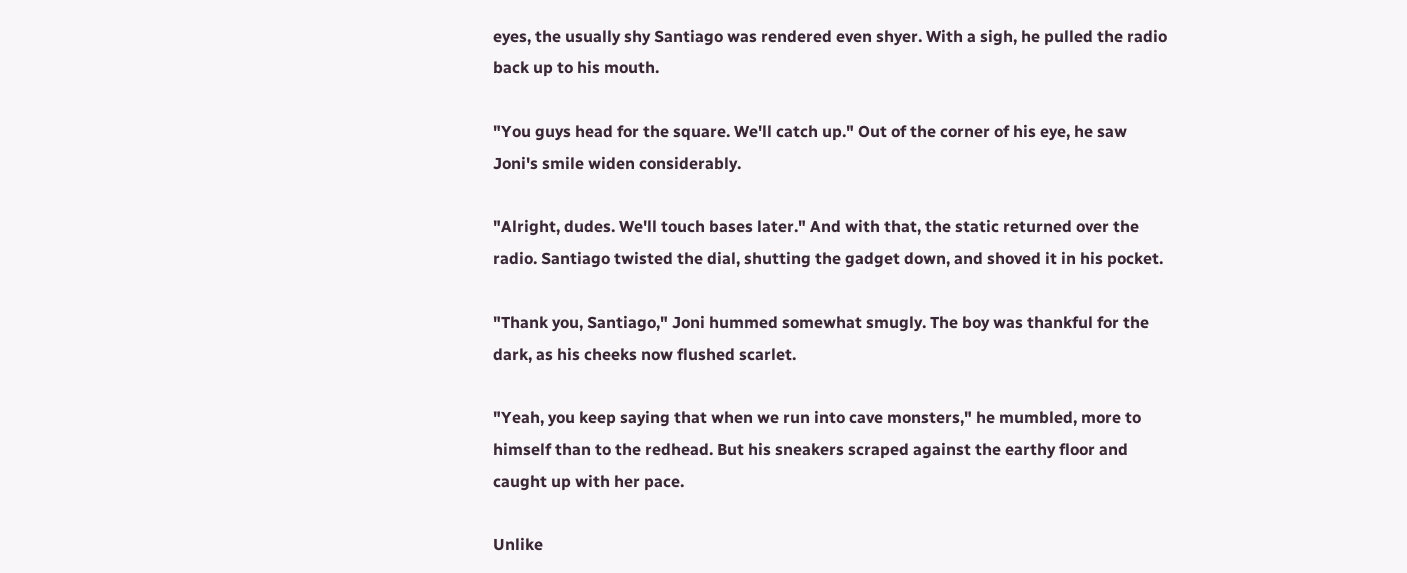eyes, the usually shy Santiago was rendered even shyer. With a sigh, he pulled the radio back up to his mouth.

"You guys head for the square. We'll catch up." Out of the corner of his eye, he saw Joni's smile widen considerably.

"Alright, dudes. We'll touch bases later." And with that, the static returned over the radio. Santiago twisted the dial, shutting the gadget down, and shoved it in his pocket.

"Thank you, Santiago," Joni hummed somewhat smugly. The boy was thankful for the dark, as his cheeks now flushed scarlet.

"Yeah, you keep saying that when we run into cave monsters," he mumbled, more to himself than to the redhead. But his sneakers scraped against the earthy floor and caught up with her pace.

Unlike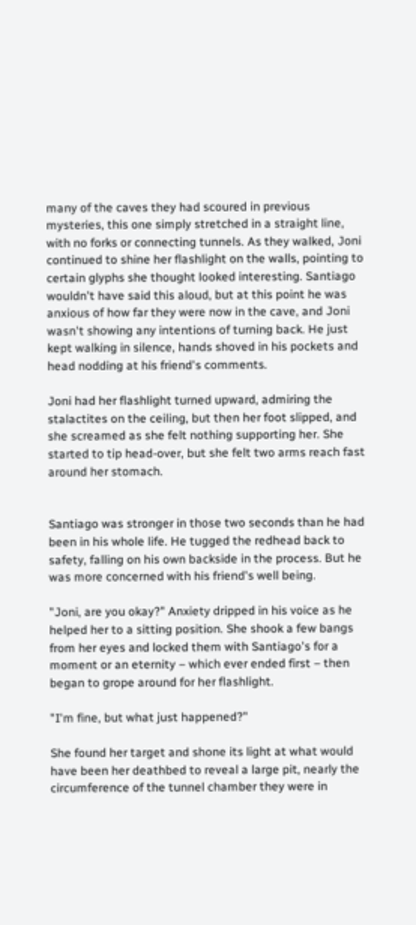many of the caves they had scoured in previous mysteries, this one simply stretched in a straight line, with no forks or connecting tunnels. As they walked, Joni continued to shine her flashlight on the walls, pointing to certain glyphs she thought looked interesting. Santiago wouldn't have said this aloud, but at this point he was anxious of how far they were now in the cave, and Joni wasn't showing any intentions of turning back. He just kept walking in silence, hands shoved in his pockets and head nodding at his friend's comments.

Joni had her flashlight turned upward, admiring the stalactites on the ceiling, but then her foot slipped, and she screamed as she felt nothing supporting her. She started to tip head-over, but she felt two arms reach fast around her stomach.


Santiago was stronger in those two seconds than he had been in his whole life. He tugged the redhead back to safety, falling on his own backside in the process. But he was more concerned with his friend's well being.

"Joni, are you okay?" Anxiety dripped in his voice as he helped her to a sitting position. She shook a few bangs from her eyes and locked them with Santiago's for a moment or an eternity – which ever ended first – then began to grope around for her flashlight.

"I'm fine, but what just happened?"

She found her target and shone its light at what would have been her deathbed to reveal a large pit, nearly the circumference of the tunnel chamber they were in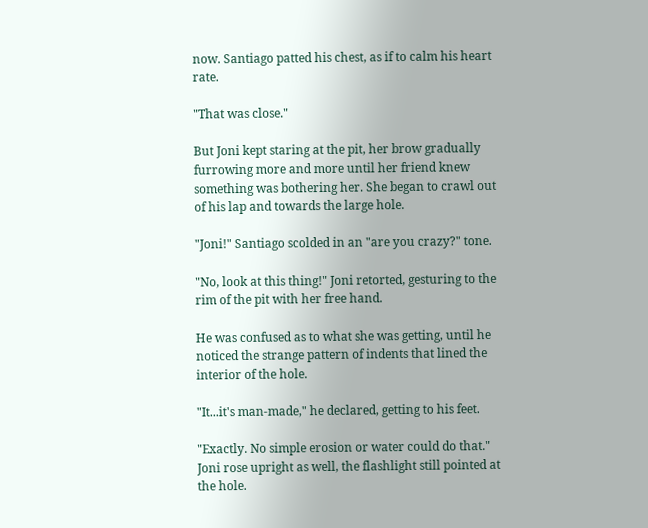now. Santiago patted his chest, as if to calm his heart rate.

"That was close."

But Joni kept staring at the pit, her brow gradually furrowing more and more until her friend knew something was bothering her. She began to crawl out of his lap and towards the large hole.

"Joni!" Santiago scolded in an "are you crazy?" tone.

"No, look at this thing!" Joni retorted, gesturing to the rim of the pit with her free hand.

He was confused as to what she was getting, until he noticed the strange pattern of indents that lined the interior of the hole.

"It...it's man-made," he declared, getting to his feet.

"Exactly. No simple erosion or water could do that." Joni rose upright as well, the flashlight still pointed at the hole.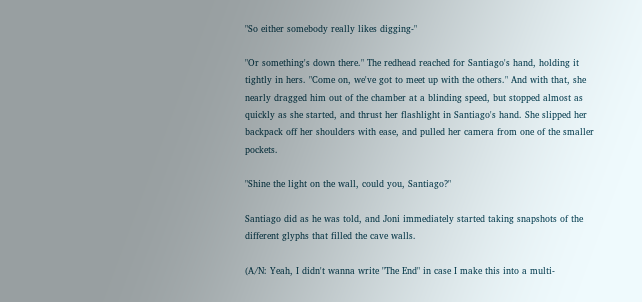"So either somebody really likes digging-"

"Or something's down there." The redhead reached for Santiago's hand, holding it tightly in hers. "Come on, we've got to meet up with the others." And with that, she nearly dragged him out of the chamber at a blinding speed, but stopped almost as quickly as she started, and thrust her flashlight in Santiago's hand. She slipped her backpack off her shoulders with ease, and pulled her camera from one of the smaller pockets.

"Shine the light on the wall, could you, Santiago?"

Santiago did as he was told, and Joni immediately started taking snapshots of the different glyphs that filled the cave walls.

(A/N: Yeah, I didn't wanna write "The End" in case I make this into a multi-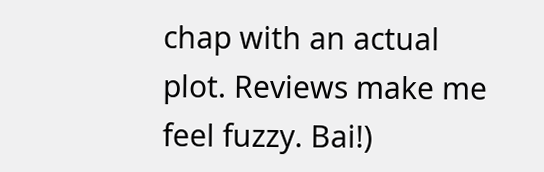chap with an actual plot. Reviews make me feel fuzzy. Bai!)